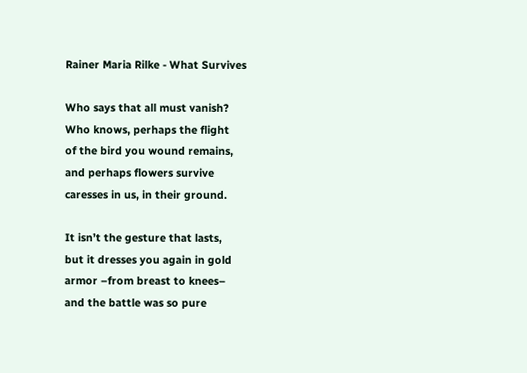Rainer Maria Rilke - What Survives

Who says that all must vanish?
Who knows, perhaps the flight
of the bird you wound remains,
and perhaps flowers survive
caresses in us, in their ground.

It isn’t the gesture that lasts,
but it dresses you again in gold
armor –from breast to knees–
and the battle was so pure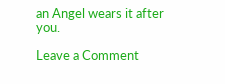an Angel wears it after you.

Leave a Comment